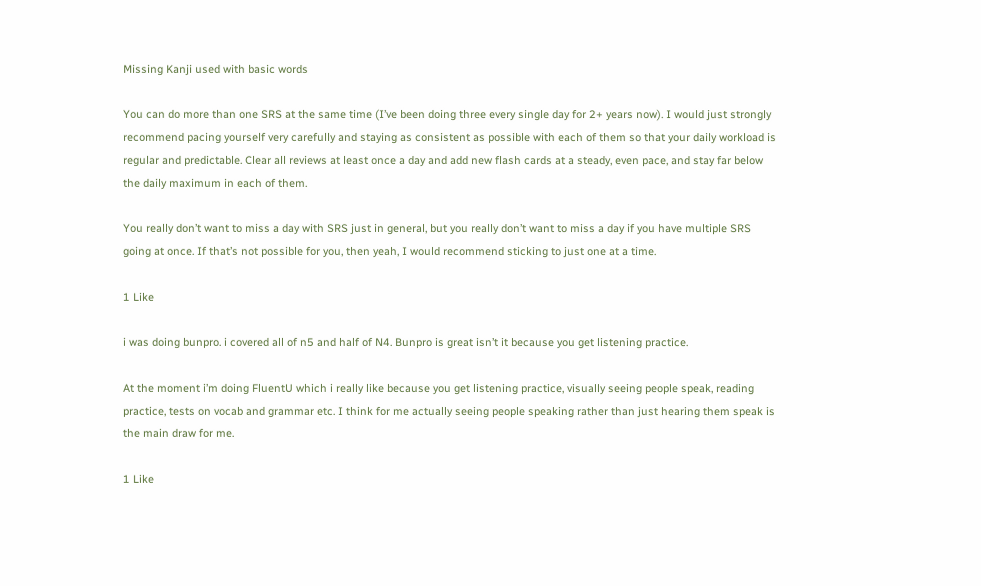Missing Kanji used with basic words

You can do more than one SRS at the same time (I’ve been doing three every single day for 2+ years now). I would just strongly recommend pacing yourself very carefully and staying as consistent as possible with each of them so that your daily workload is regular and predictable. Clear all reviews at least once a day and add new flash cards at a steady, even pace, and stay far below the daily maximum in each of them.

You really don’t want to miss a day with SRS just in general, but you really don’t want to miss a day if you have multiple SRS going at once. If that’s not possible for you, then yeah, I would recommend sticking to just one at a time.

1 Like

i was doing bunpro. i covered all of n5 and half of N4. Bunpro is great isn’t it because you get listening practice.

At the moment i’m doing FluentU which i really like because you get listening practice, visually seeing people speak, reading practice, tests on vocab and grammar etc. I think for me actually seeing people speaking rather than just hearing them speak is the main draw for me.

1 Like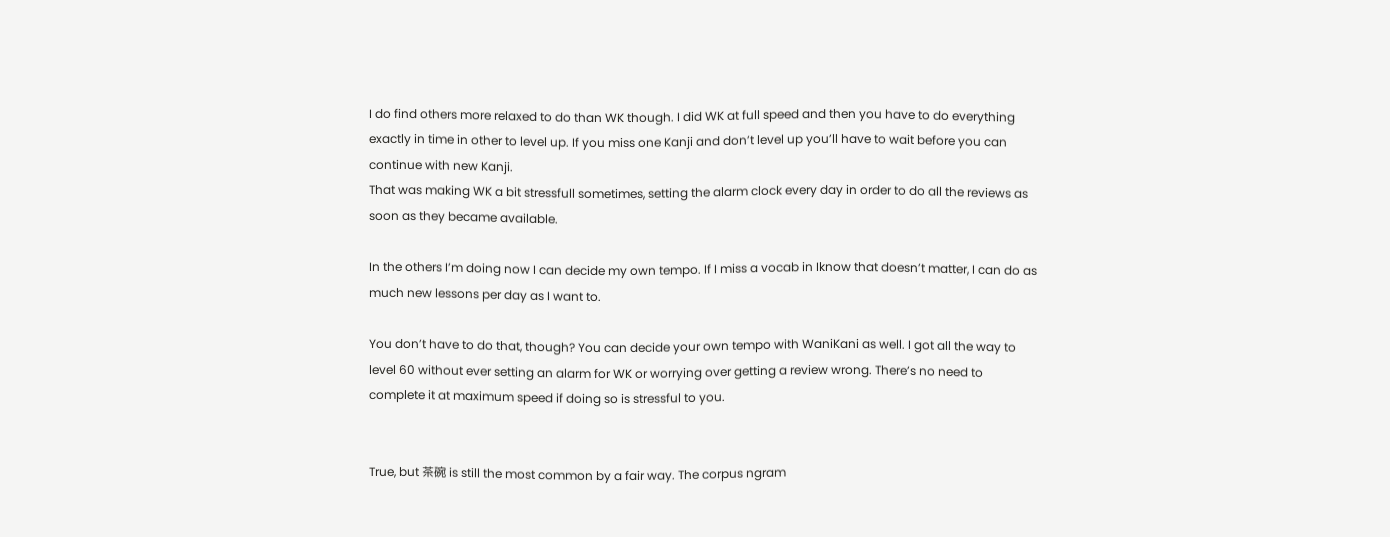I do find others more relaxed to do than WK though. I did WK at full speed and then you have to do everything exactly in time in other to level up. If you miss one Kanji and don’t level up you’ll have to wait before you can continue with new Kanji.
That was making WK a bit stressfull sometimes, setting the alarm clock every day in order to do all the reviews as soon as they became available.

In the others I’m doing now I can decide my own tempo. If I miss a vocab in Iknow that doesn’t matter, I can do as much new lessons per day as I want to.

You don’t have to do that, though? You can decide your own tempo with WaniKani as well. I got all the way to level 60 without ever setting an alarm for WK or worrying over getting a review wrong. There’s no need to complete it at maximum speed if doing so is stressful to you.


True, but 茶碗 is still the most common by a fair way. The corpus ngram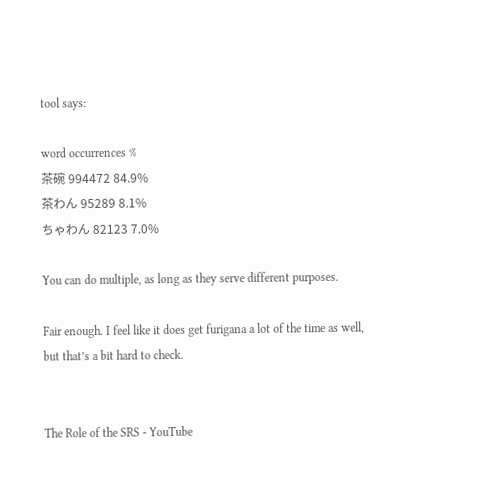tool says:

word occurrences %
茶碗 994472 84.9%
茶わん 95289 8.1%
ちゃわん 82123 7.0%

You can do multiple, as long as they serve different purposes.

Fair enough. I feel like it does get furigana a lot of the time as well, but that’s a bit hard to check.


The Role of the SRS - YouTube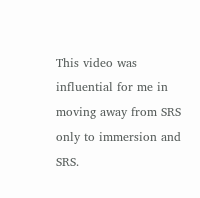This video was influential for me in moving away from SRS only to immersion and SRS.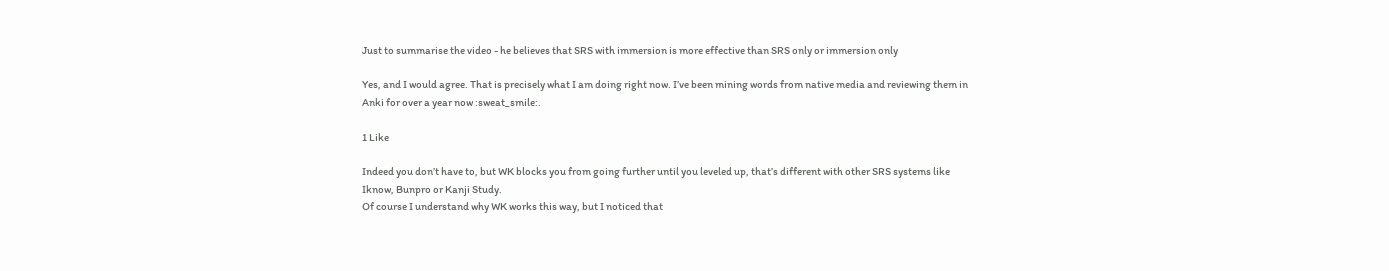Just to summarise the video - he believes that SRS with immersion is more effective than SRS only or immersion only

Yes, and I would agree. That is precisely what I am doing right now. I’ve been mining words from native media and reviewing them in Anki for over a year now :sweat_smile:.

1 Like

Indeed you don’t have to, but WK blocks you from going further until you leveled up, that’s different with other SRS systems like Iknow, Bunpro or Kanji Study.
Of course I understand why WK works this way, but I noticed that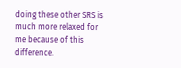doing these other SRS is much more relaxed for me because of this difference.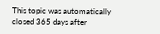This topic was automatically closed 365 days after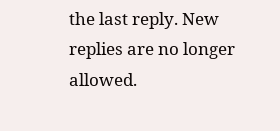the last reply. New replies are no longer allowed.